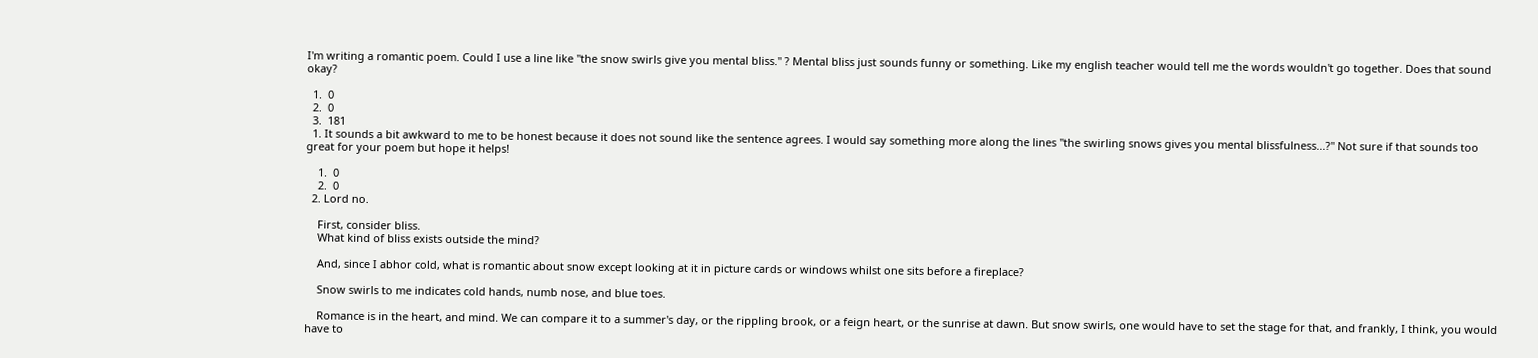I'm writing a romantic poem. Could I use a line like "the snow swirls give you mental bliss." ? Mental bliss just sounds funny or something. Like my english teacher would tell me the words wouldn't go together. Does that sound okay?

  1.  0
  2.  0
  3.  181
  1. It sounds a bit awkward to me to be honest because it does not sound like the sentence agrees. I would say something more along the lines "the swirling snows gives you mental blissfulness...?" Not sure if that sounds too great for your poem but hope it helps!

    1.  0
    2.  0
  2. Lord no.

    First, consider bliss.
    What kind of bliss exists outside the mind?

    And, since I abhor cold, what is romantic about snow except looking at it in picture cards or windows whilst one sits before a fireplace?

    Snow swirls to me indicates cold hands, numb nose, and blue toes.

    Romance is in the heart, and mind. We can compare it to a summer's day, or the rippling brook, or a feign heart, or the sunrise at dawn. But snow swirls, one would have to set the stage for that, and frankly, I think, you would have to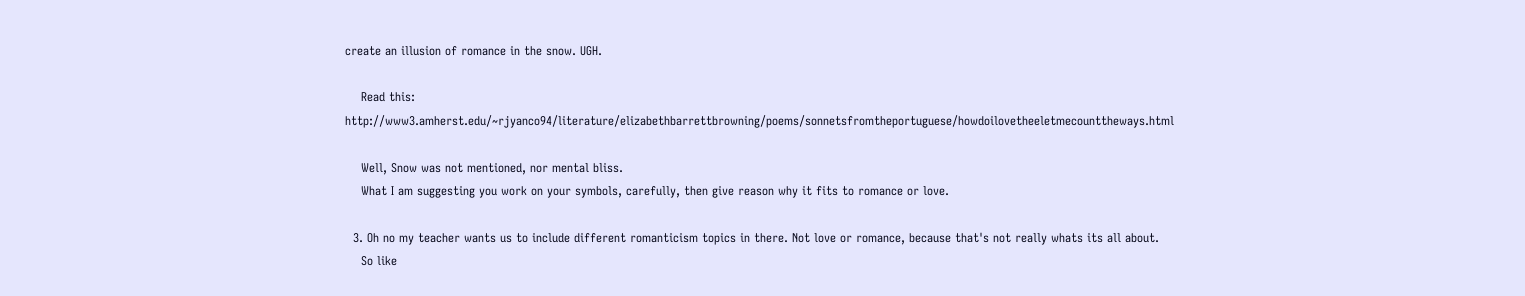create an illusion of romance in the snow. UGH.

    Read this: http://www3.amherst.edu/~rjyanco94/literature/elizabethbarrettbrowning/poems/sonnetsfromtheportuguese/howdoilovetheeletmecounttheways.html

    Well, Snow was not mentioned, nor mental bliss.
    What I am suggesting you work on your symbols, carefully, then give reason why it fits to romance or love.

  3. Oh no my teacher wants us to include different romanticism topics in there. Not love or romance, because that's not really whats its all about.
    So like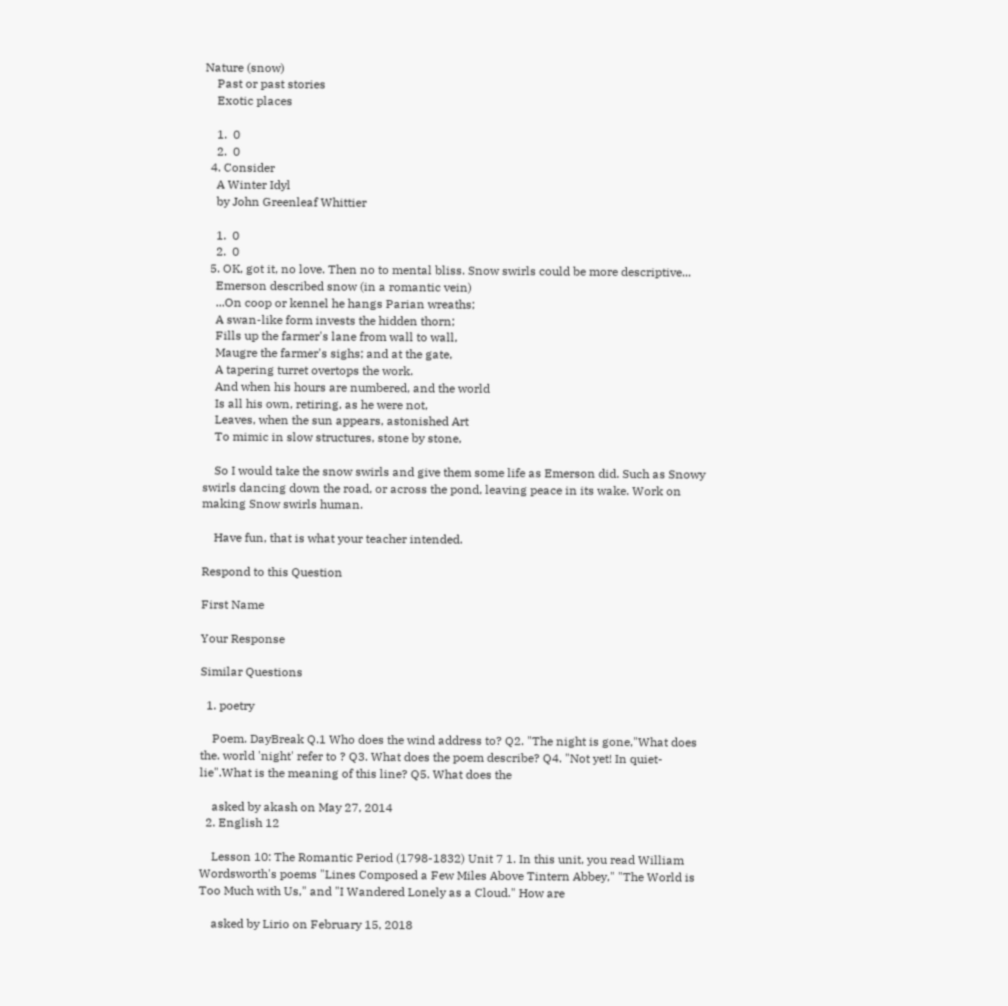Nature (snow)
    Past or past stories
    Exotic places

    1.  0
    2.  0
  4. Consider
    A Winter Idyl
    by John Greenleaf Whittier

    1.  0
    2.  0
  5. OK, got it, no love. Then no to mental bliss. Snow swirls could be more descriptive...
    Emerson described snow (in a romantic vein)
    ...On coop or kennel he hangs Parian wreaths;
    A swan-like form invests the hidden thorn;
    Fills up the farmer's lane from wall to wall,
    Maugre the farmer's sighs; and at the gate,
    A tapering turret overtops the work.
    And when his hours are numbered, and the world
    Is all his own, retiring, as he were not,
    Leaves, when the sun appears, astonished Art
    To mimic in slow structures, stone by stone,

    So I would take the snow swirls and give them some life as Emerson did. Such as Snowy swirls dancing down the road, or across the pond, leaving peace in its wake. Work on making Snow swirls human.

    Have fun, that is what your teacher intended.

Respond to this Question

First Name

Your Response

Similar Questions

  1. poetry

    Poem. DayBreak Q.1 Who does the wind address to? Q2. "The night is gone,"What does the. world 'night' refer to ? Q3. What does the poem describe? Q4. "Not yet! In quiet-lie".What is the meaning of this line? Q5. What does the

    asked by akash on May 27, 2014
  2. English 12

    Lesson 10: The Romantic Period (1798-1832) Unit 7 1. In this unit, you read William Wordsworth's poems "Lines Composed a Few Miles Above Tintern Abbey," "The World is Too Much with Us," and "I Wandered Lonely as a Cloud." How are

    asked by Lirio on February 15, 2018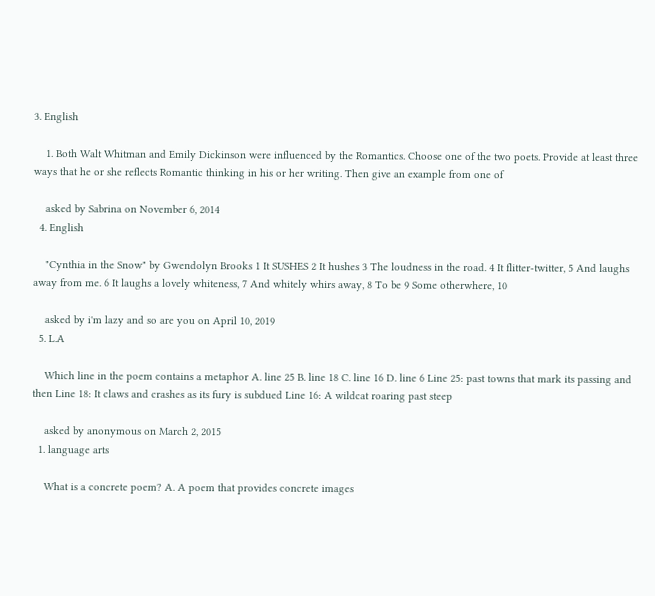3. English

    1. Both Walt Whitman and Emily Dickinson were influenced by the Romantics. Choose one of the two poets. Provide at least three ways that he or she reflects Romantic thinking in his or her writing. Then give an example from one of

    asked by Sabrina on November 6, 2014
  4. English

    "Cynthia in the Snow" by Gwendolyn Brooks 1 It SUSHES 2 It hushes 3 The loudness in the road. 4 It flitter-twitter, 5 And laughs away from me. 6 It laughs a lovely whiteness, 7 And whitely whirs away, 8 To be 9 Some otherwhere, 10

    asked by i'm lazy and so are you on April 10, 2019
  5. L.A

    Which line in the poem contains a metaphor A. line 25 B. line 18 C. line 16 D. line 6 Line 25: past towns that mark its passing and then Line 18: It claws and crashes as its fury is subdued Line 16: A wildcat roaring past steep

    asked by anonymous on March 2, 2015
  1. language arts

    What is a concrete poem? A. A poem that provides concrete images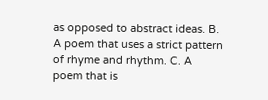as opposed to abstract ideas. B. A poem that uses a strict pattern of rhyme and rhythm. C. A poem that is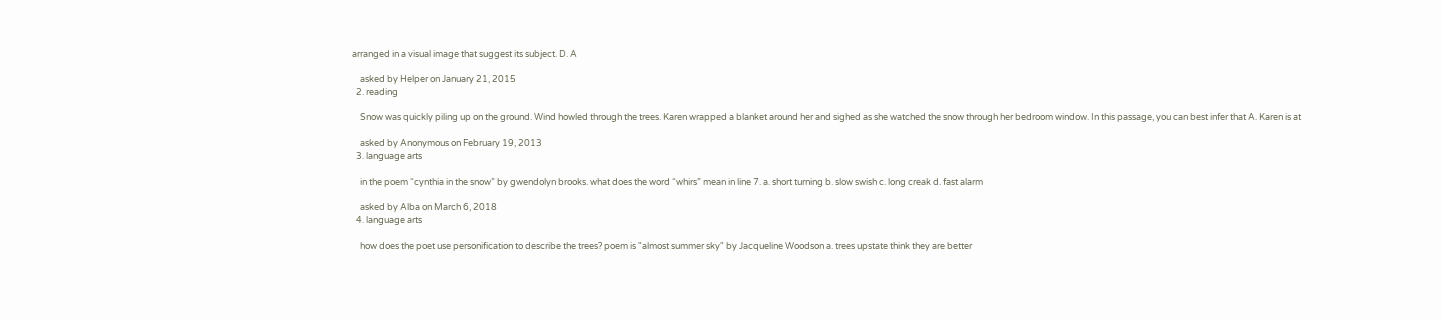arranged in a visual image that suggest its subject. D. A

    asked by Helper on January 21, 2015
  2. reading

    Snow was quickly piling up on the ground. Wind howled through the trees. Karen wrapped a blanket around her and sighed as she watched the snow through her bedroom window. In this passage, you can best infer that A. Karen is at

    asked by Anonymous on February 19, 2013
  3. language arts

    in the poem “cynthia in the snow” by gwendolyn brooks. what does the word “whirs” mean in line 7. a. short turning b. slow swish c. long creak d. fast alarm

    asked by Alba on March 6, 2018
  4. language arts

    how does the poet use personification to describe the trees? poem is "almost summer sky" by Jacqueline Woodson a. trees upstate think they are better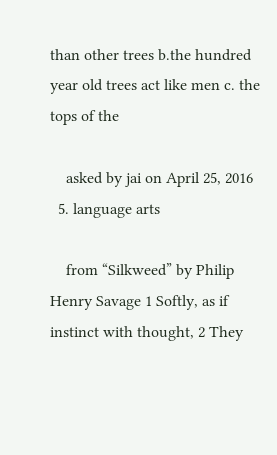than other trees b.the hundred year old trees act like men c. the tops of the

    asked by jai on April 25, 2016
  5. language arts

    from “Silkweed” by Philip Henry Savage 1 Softly, as if instinct with thought, 2 They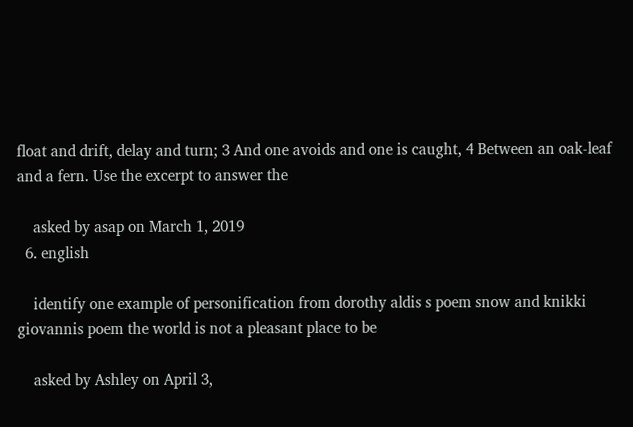float and drift, delay and turn; 3 And one avoids and one is caught, 4 Between an oak-leaf and a fern. Use the excerpt to answer the

    asked by asap on March 1, 2019
  6. english

    identify one example of personification from dorothy aldis s poem snow and knikki giovannis poem the world is not a pleasant place to be

    asked by Ashley on April 3,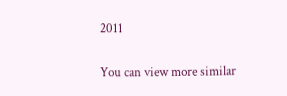2011

You can view more similar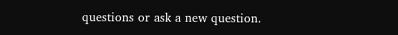questions or ask a new question.